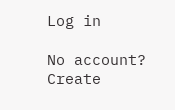Log in

No account? Create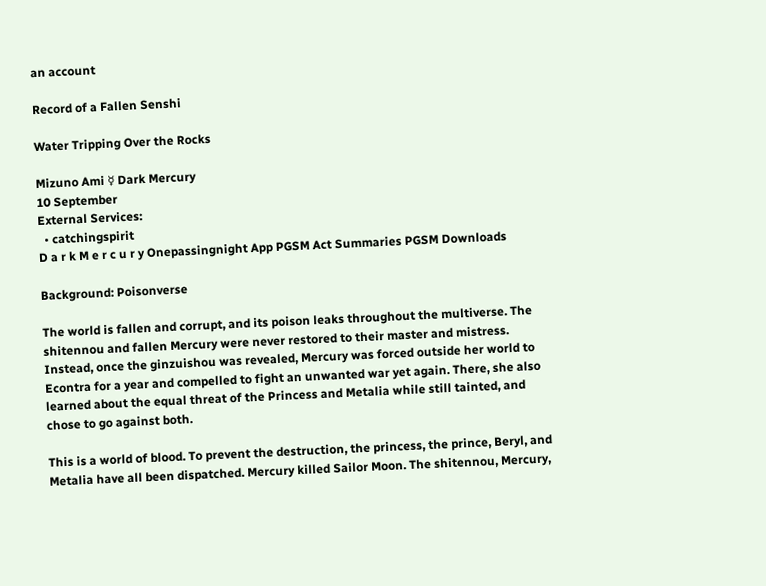an account

Record of a Fallen Senshi

Water Tripping Over the Rocks

Mizuno Ami ☿ Dark Mercury
10 September
External Services:
  • catchingspirit
D a r k M e r c u r y Onepassingnight App PGSM Act Summaries PGSM Downloads

Background: Poisonverse

The world is fallen and corrupt, and its poison leaks throughout the multiverse. The shitennou and fallen Mercury were never restored to their master and mistress. Instead, once the ginzuishou was revealed, Mercury was forced outside her world to Econtra for a year and compelled to fight an unwanted war yet again. There, she also learned about the equal threat of the Princess and Metalia while still tainted, and chose to go against both.

This is a world of blood. To prevent the destruction, the princess, the prince, Beryl, and Metalia have all been dispatched. Mercury killed Sailor Moon. The shitennou, Mercury,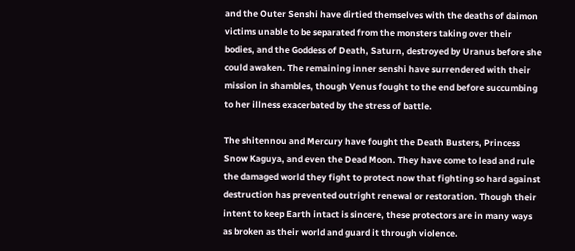and the Outer Senshi have dirtied themselves with the deaths of daimon victims unable to be separated from the monsters taking over their bodies, and the Goddess of Death, Saturn, destroyed by Uranus before she could awaken. The remaining inner senshi have surrendered with their mission in shambles, though Venus fought to the end before succumbing to her illness exacerbated by the stress of battle.

The shitennou and Mercury have fought the Death Busters, Princess Snow Kaguya, and even the Dead Moon. They have come to lead and rule the damaged world they fight to protect now that fighting so hard against destruction has prevented outright renewal or restoration. Though their intent to keep Earth intact is sincere, these protectors are in many ways as broken as their world and guard it through violence.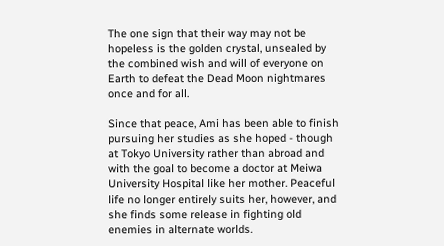The one sign that their way may not be hopeless is the golden crystal, unsealed by the combined wish and will of everyone on Earth to defeat the Dead Moon nightmares once and for all.

Since that peace, Ami has been able to finish pursuing her studies as she hoped - though at Tokyo University rather than abroad and with the goal to become a doctor at Meiwa University Hospital like her mother. Peaceful life no longer entirely suits her, however, and she finds some release in fighting old enemies in alternate worlds.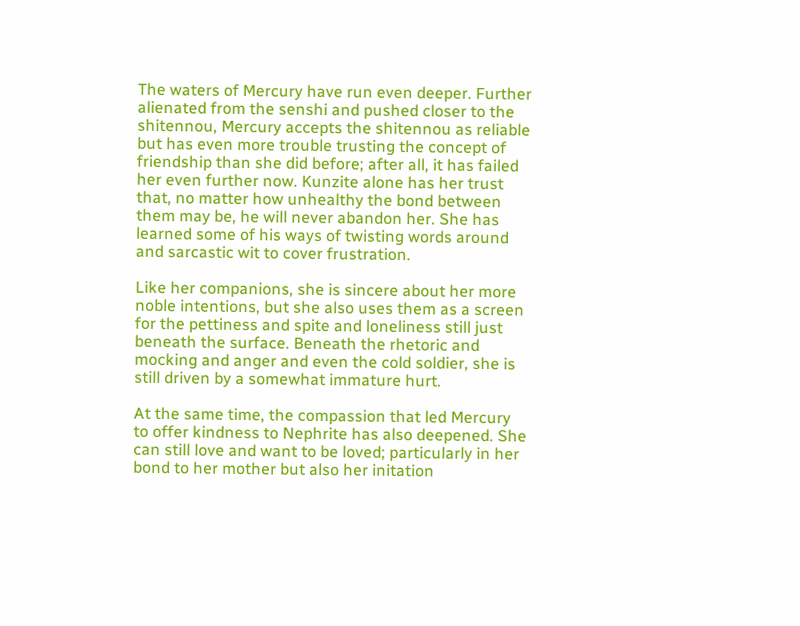The waters of Mercury have run even deeper. Further alienated from the senshi and pushed closer to the shitennou, Mercury accepts the shitennou as reliable but has even more trouble trusting the concept of friendship than she did before; after all, it has failed her even further now. Kunzite alone has her trust that, no matter how unhealthy the bond between them may be, he will never abandon her. She has learned some of his ways of twisting words around and sarcastic wit to cover frustration.

Like her companions, she is sincere about her more noble intentions, but she also uses them as a screen for the pettiness and spite and loneliness still just beneath the surface. Beneath the rhetoric and mocking and anger and even the cold soldier, she is still driven by a somewhat immature hurt.

At the same time, the compassion that led Mercury to offer kindness to Nephrite has also deepened. She can still love and want to be loved; particularly in her bond to her mother but also her initation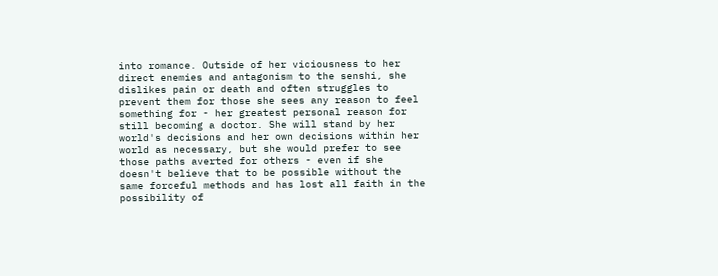into romance. Outside of her viciousness to her direct enemies and antagonism to the senshi, she dislikes pain or death and often struggles to prevent them for those she sees any reason to feel something for - her greatest personal reason for still becoming a doctor. She will stand by her world's decisions and her own decisions within her world as necessary, but she would prefer to see those paths averted for others - even if she doesn't believe that to be possible without the same forceful methods and has lost all faith in the possibility of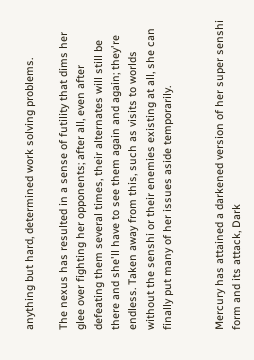anything but hard, determined work solving problems.

The nexus has resulted in a sense of futility that dims her glee over fighting her opponents; after all, even after defeating them several times, their alternates will still be there and she'll have to see them again and again; they're endless. Taken away from this, such as visits to worlds without the senshi or their enemies existing at all, she can finally put many of her issues aside temporarily.


Mercury has attained a darkened version of her super senshi form and its attack, Dark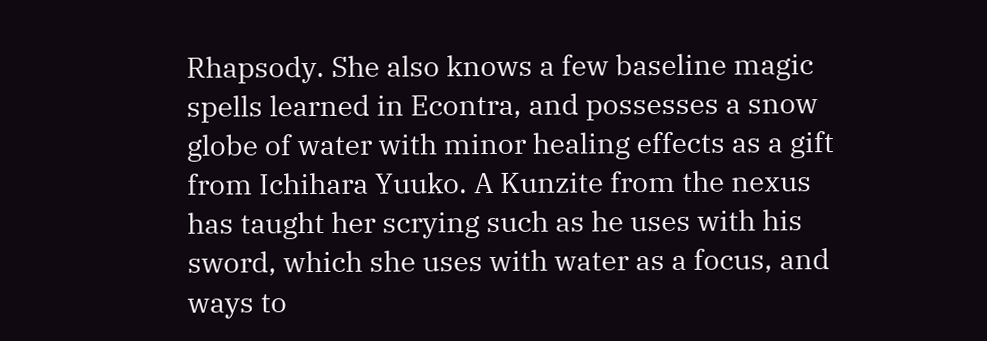Rhapsody. She also knows a few baseline magic spells learned in Econtra, and possesses a snow globe of water with minor healing effects as a gift from Ichihara Yuuko. A Kunzite from the nexus has taught her scrying such as he uses with his sword, which she uses with water as a focus, and ways to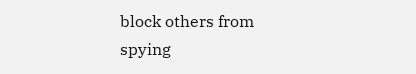block others from spying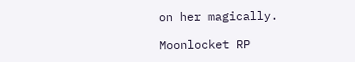on her magically.

Moonlocket RP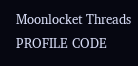Moonlocket Threads PROFILE CODE